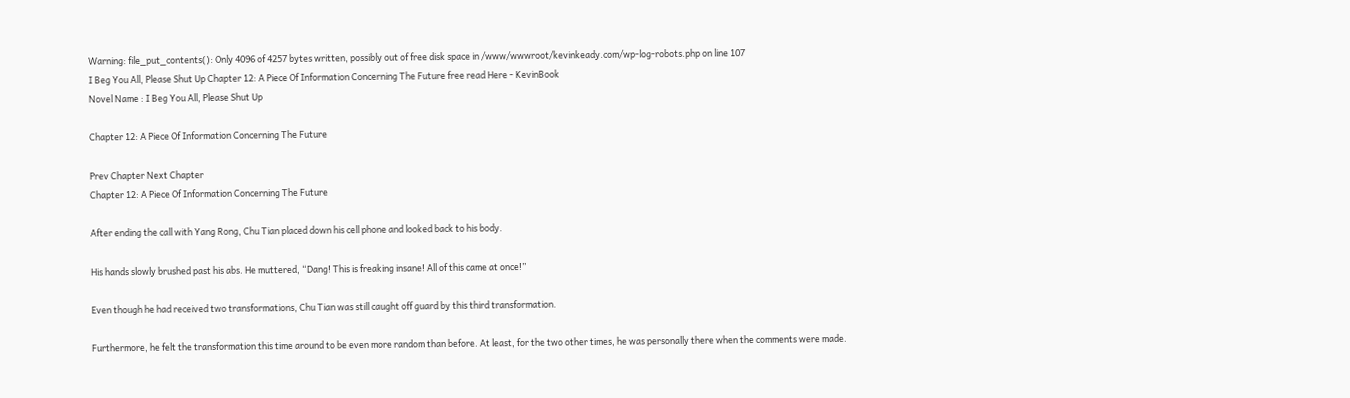Warning: file_put_contents(): Only 4096 of 4257 bytes written, possibly out of free disk space in /www/wwwroot/kevinkeady.com/wp-log-robots.php on line 107
I Beg You All, Please Shut Up Chapter 12: A Piece Of Information Concerning The Future free read Here - KevinBook
Novel Name : I Beg You All, Please Shut Up

Chapter 12: A Piece Of Information Concerning The Future

Prev Chapter Next Chapter
Chapter 12: A Piece Of Information Concerning The Future

After ending the call with Yang Rong, Chu Tian placed down his cell phone and looked back to his body.

His hands slowly brushed past his abs. He muttered, “Dang! This is freaking insane! All of this came at once!”

Even though he had received two transformations, Chu Tian was still caught off guard by this third transformation.

Furthermore, he felt the transformation this time around to be even more random than before. At least, for the two other times, he was personally there when the comments were made.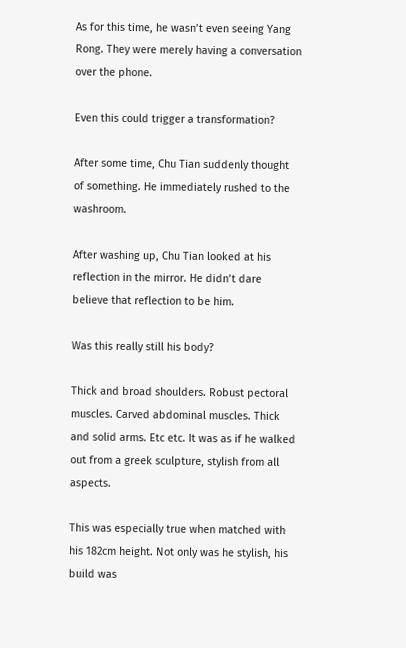As for this time, he wasn’t even seeing Yang Rong. They were merely having a conversation over the phone.

Even this could trigger a transformation?

After some time, Chu Tian suddenly thought of something. He immediately rushed to the washroom.

After washing up, Chu Tian looked at his reflection in the mirror. He didn’t dare believe that reflection to be him.

Was this really still his body?

Thick and broad shoulders. Robust pectoral muscles. Carved abdominal muscles. Thick and solid arms. Etc etc. It was as if he walked out from a greek sculpture, stylish from all aspects.

This was especially true when matched with his 182cm height. Not only was he stylish, his build was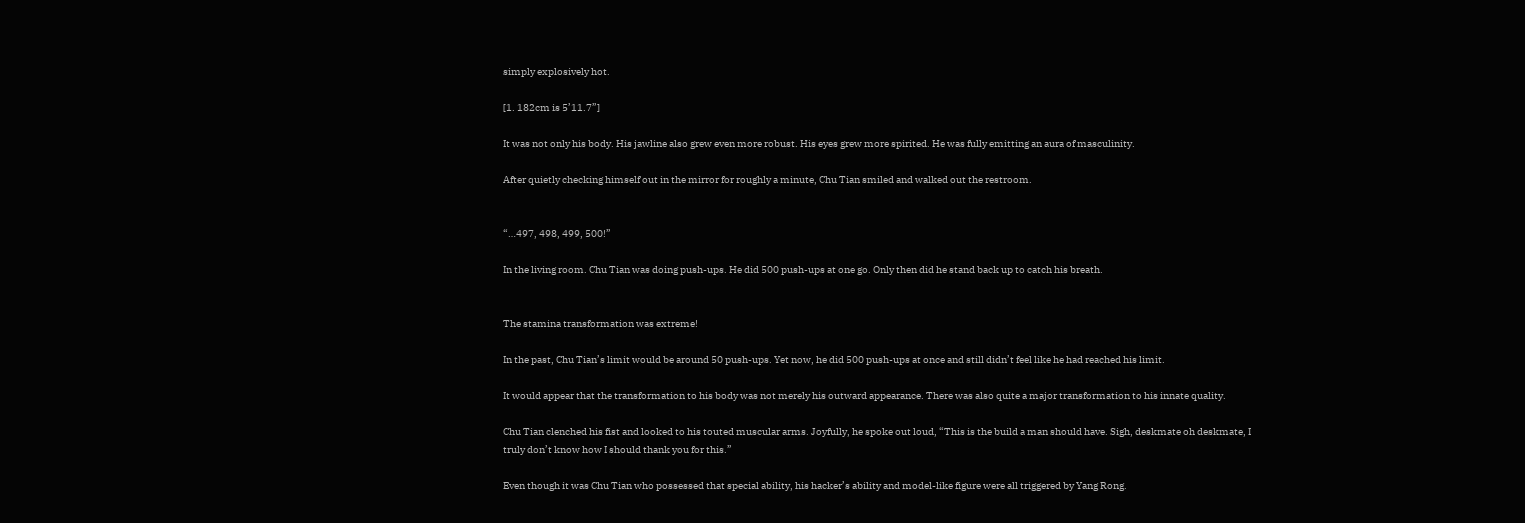simply explosively hot.

[1. 182cm is 5’11.7”]

It was not only his body. His jawline also grew even more robust. His eyes grew more spirited. He was fully emitting an aura of masculinity.

After quietly checking himself out in the mirror for roughly a minute, Chu Tian smiled and walked out the restroom.


“…497, 498, 499, 500!”

In the living room. Chu Tian was doing push-ups. He did 500 push-ups at one go. Only then did he stand back up to catch his breath.


The stamina transformation was extreme!

In the past, Chu Tian’s limit would be around 50 push-ups. Yet now, he did 500 push-ups at once and still didn’t feel like he had reached his limit.

It would appear that the transformation to his body was not merely his outward appearance. There was also quite a major transformation to his innate quality.

Chu Tian clenched his fist and looked to his touted muscular arms. Joyfully, he spoke out loud, “This is the build a man should have. Sigh, deskmate oh deskmate, I truly don’t know how I should thank you for this.”

Even though it was Chu Tian who possessed that special ability, his hacker’s ability and model-like figure were all triggered by Yang Rong.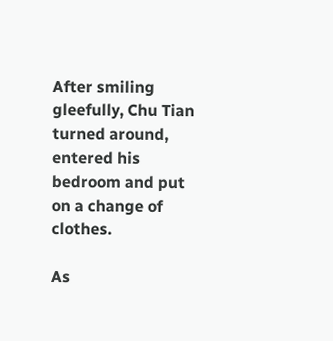After smiling gleefully, Chu Tian turned around, entered his bedroom and put on a change of clothes.

As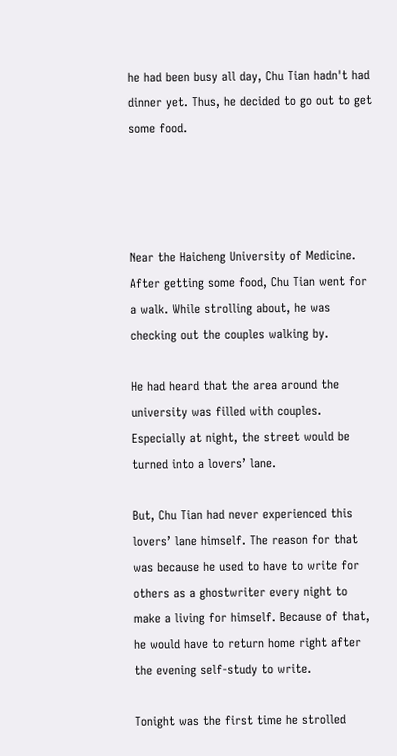he had been busy all day, Chu Tian hadn't had dinner yet. Thus, he decided to go out to get some food.




Near the Haicheng University of Medicine. After getting some food, Chu Tian went for a walk. While strolling about, he was checking out the couples walking by.

He had heard that the area around the university was filled with couples. Especially at night, the street would be turned into a lovers’ lane.

But, Chu Tian had never experienced this lovers’ lane himself. The reason for that was because he used to have to write for others as a ghostwriter every night to make a living for himself. Because of that, he would have to return home right after the evening self-study to write.

Tonight was the first time he strolled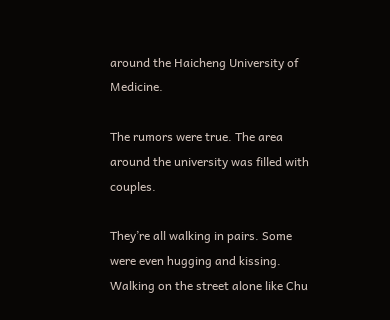around the Haicheng University of Medicine.

The rumors were true. The area around the university was filled with couples.

They’re all walking in pairs. Some were even hugging and kissing. Walking on the street alone like Chu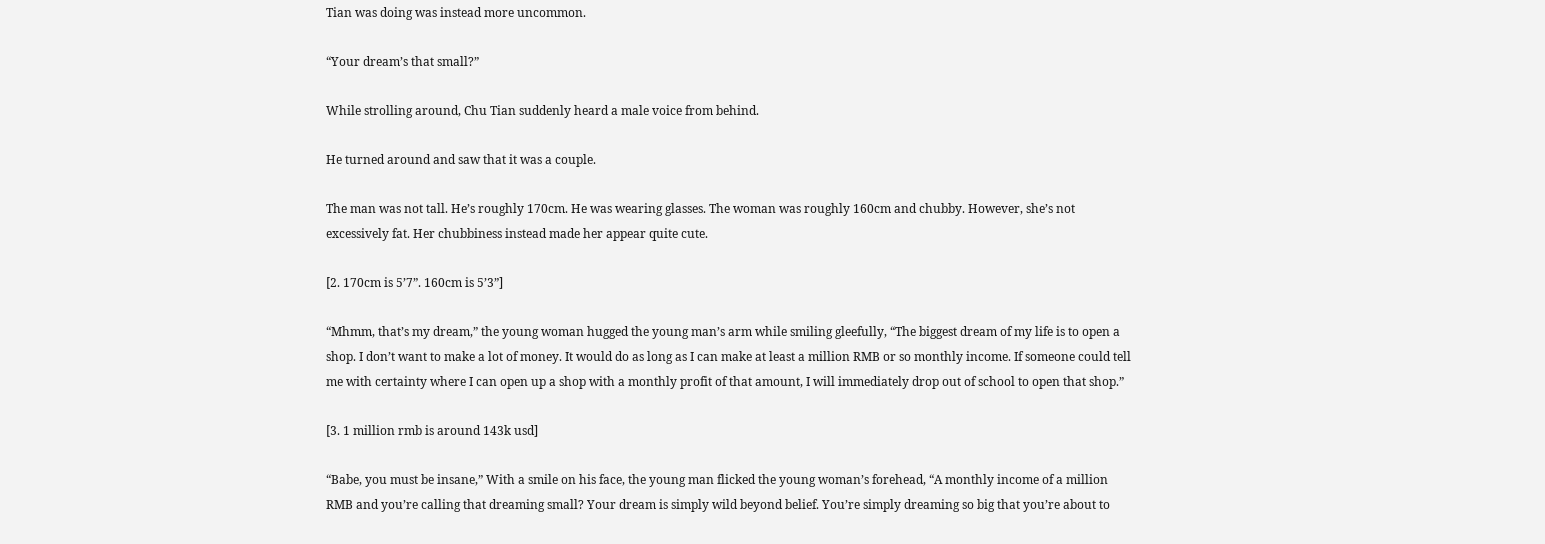Tian was doing was instead more uncommon.

“Your dream’s that small?”

While strolling around, Chu Tian suddenly heard a male voice from behind.

He turned around and saw that it was a couple.

The man was not tall. He’s roughly 170cm. He was wearing glasses. The woman was roughly 160cm and chubby. However, she’s not excessively fat. Her chubbiness instead made her appear quite cute.

[2. 170cm is 5’7”. 160cm is 5’3”]

“Mhmm, that’s my dream,” the young woman hugged the young man’s arm while smiling gleefully, “The biggest dream of my life is to open a shop. I don’t want to make a lot of money. It would do as long as I can make at least a million RMB or so monthly income. If someone could tell me with certainty where I can open up a shop with a monthly profit of that amount, I will immediately drop out of school to open that shop.”

[3. 1 million rmb is around 143k usd]

“Babe, you must be insane,” With a smile on his face, the young man flicked the young woman’s forehead, “A monthly income of a million RMB and you’re calling that dreaming small? Your dream is simply wild beyond belief. You’re simply dreaming so big that you’re about to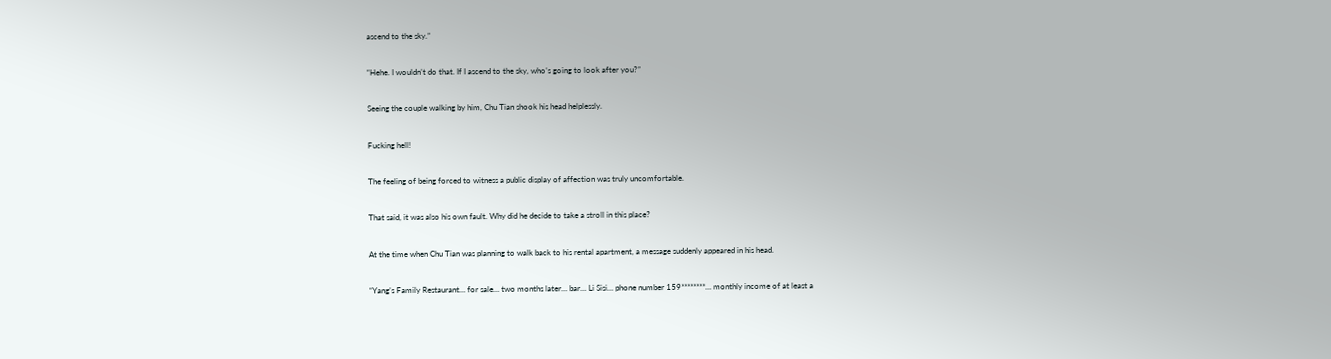ascend to the sky.”

“Hehe. I wouldn’t do that. If I ascend to the sky, who’s going to look after you?”

Seeing the couple walking by him, Chu Tian shook his head helplessly.

Fucking hell!

The feeling of being forced to witness a public display of affection was truly uncomfortable.

That said, it was also his own fault. Why did he decide to take a stroll in this place?

At the time when Chu Tian was planning to walk back to his rental apartment, a message suddenly appeared in his head.

“Yang’s Family Restaurant… for sale… two months later… bar… Li Sisi… phone number 159********… monthly income of at least a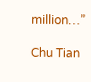million…”

Chu Tian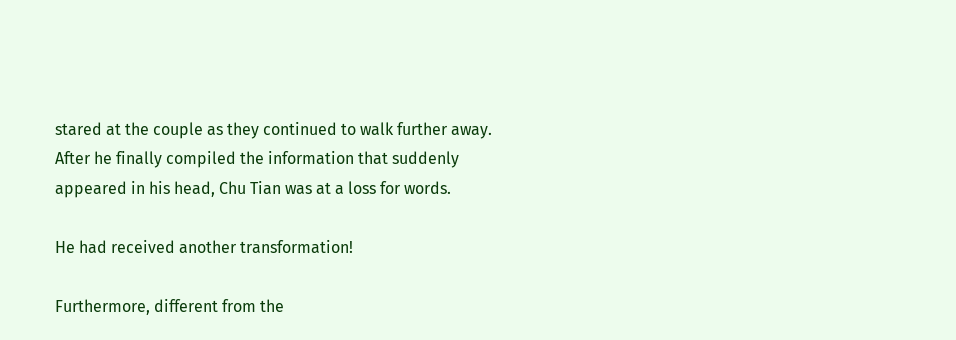stared at the couple as they continued to walk further away. After he finally compiled the information that suddenly appeared in his head, Chu Tian was at a loss for words.

He had received another transformation!

Furthermore, different from the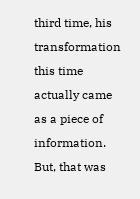third time, his transformation this time actually came as a piece of information. But, that was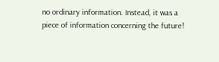no ordinary information. Instead, it was a piece of information concerning the future!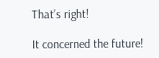That’s right!

It concerned the future!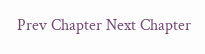Prev Chapter Next Chapter